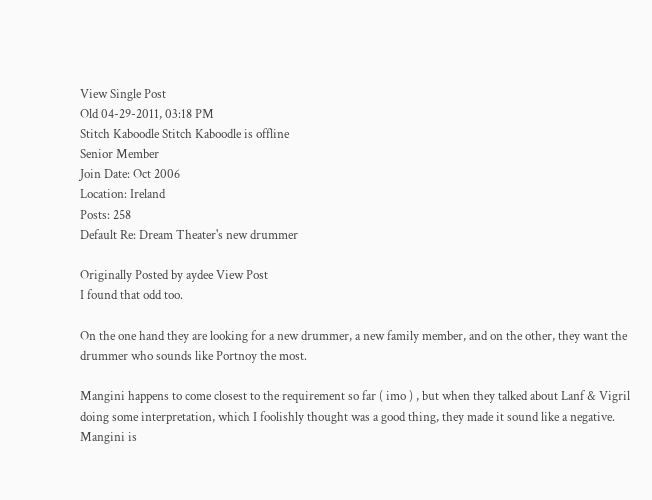View Single Post
Old 04-29-2011, 03:18 PM
Stitch Kaboodle Stitch Kaboodle is offline
Senior Member
Join Date: Oct 2006
Location: Ireland
Posts: 258
Default Re: Dream Theater's new drummer

Originally Posted by aydee View Post
I found that odd too.

On the one hand they are looking for a new drummer, a new family member, and on the other, they want the drummer who sounds like Portnoy the most.

Mangini happens to come closest to the requirement so far ( imo ) , but when they talked about Lanf & Vigril doing some interpretation, which I foolishly thought was a good thing, they made it sound like a negative.
Mangini is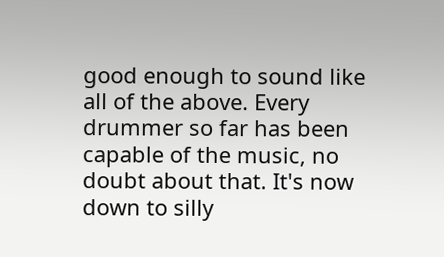good enough to sound like all of the above. Every drummer so far has been capable of the music, no doubt about that. It's now down to silly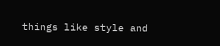things like style and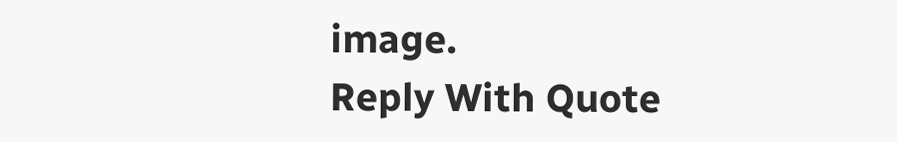image.
Reply With Quote